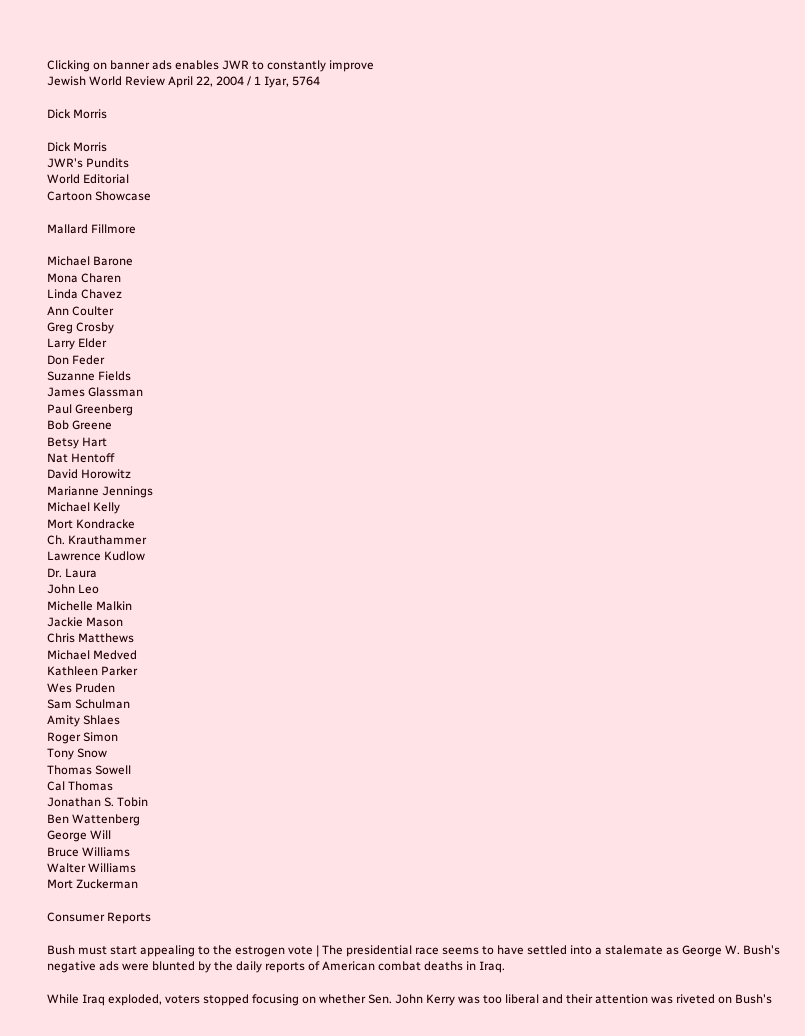Clicking on banner ads enables JWR to constantly improve
Jewish World Review April 22, 2004 / 1 Iyar, 5764

Dick Morris

Dick Morris
JWR's Pundits
World Editorial
Cartoon Showcase

Mallard Fillmore

Michael Barone
Mona Charen
Linda Chavez
Ann Coulter
Greg Crosby
Larry Elder
Don Feder
Suzanne Fields
James Glassman
Paul Greenberg
Bob Greene
Betsy Hart
Nat Hentoff
David Horowitz
Marianne Jennings
Michael Kelly
Mort Kondracke
Ch. Krauthammer
Lawrence Kudlow
Dr. Laura
John Leo
Michelle Malkin
Jackie Mason
Chris Matthews
Michael Medved
Kathleen Parker
Wes Pruden
Sam Schulman
Amity Shlaes
Roger Simon
Tony Snow
Thomas Sowell
Cal Thomas
Jonathan S. Tobin
Ben Wattenberg
George Will
Bruce Williams
Walter Williams
Mort Zuckerman

Consumer Reports

Bush must start appealing to the estrogen vote | The presidential race seems to have settled into a stalemate as George W. Bush's negative ads were blunted by the daily reports of American combat deaths in Iraq.

While Iraq exploded, voters stopped focusing on whether Sen. John Kerry was too liberal and their attention was riveted on Bush's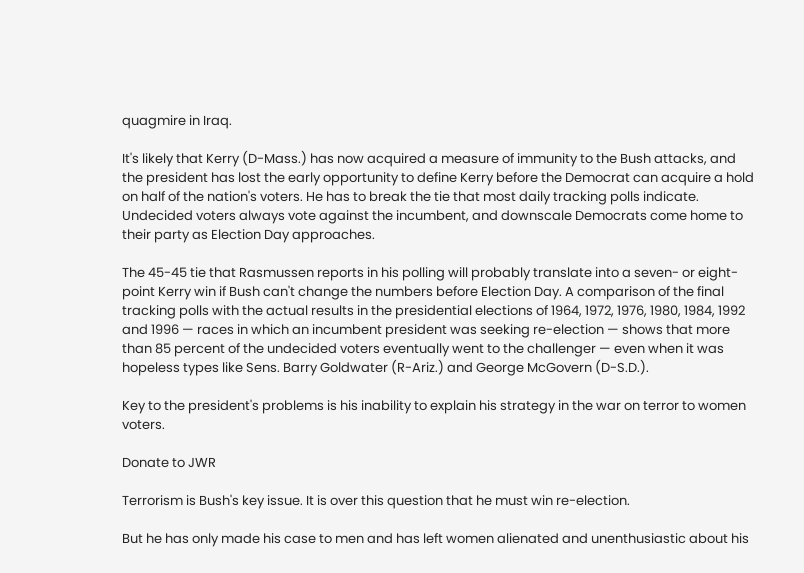quagmire in Iraq.

It's likely that Kerry (D-Mass.) has now acquired a measure of immunity to the Bush attacks, and the president has lost the early opportunity to define Kerry before the Democrat can acquire a hold on half of the nation's voters. He has to break the tie that most daily tracking polls indicate. Undecided voters always vote against the incumbent, and downscale Democrats come home to their party as Election Day approaches.

The 45-45 tie that Rasmussen reports in his polling will probably translate into a seven- or eight-point Kerry win if Bush can't change the numbers before Election Day. A comparison of the final tracking polls with the actual results in the presidential elections of 1964, 1972, 1976, 1980, 1984, 1992 and 1996 — races in which an incumbent president was seeking re-election — shows that more than 85 percent of the undecided voters eventually went to the challenger — even when it was hopeless types like Sens. Barry Goldwater (R-Ariz.) and George McGovern (D-S.D.).

Key to the president's problems is his inability to explain his strategy in the war on terror to women voters.

Donate to JWR

Terrorism is Bush's key issue. It is over this question that he must win re-election.

But he has only made his case to men and has left women alienated and unenthusiastic about his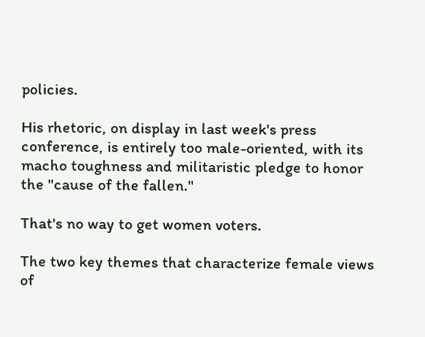policies.

His rhetoric, on display in last week's press conference, is entirely too male-oriented, with its macho toughness and militaristic pledge to honor the "cause of the fallen."

That's no way to get women voters.

The two key themes that characterize female views of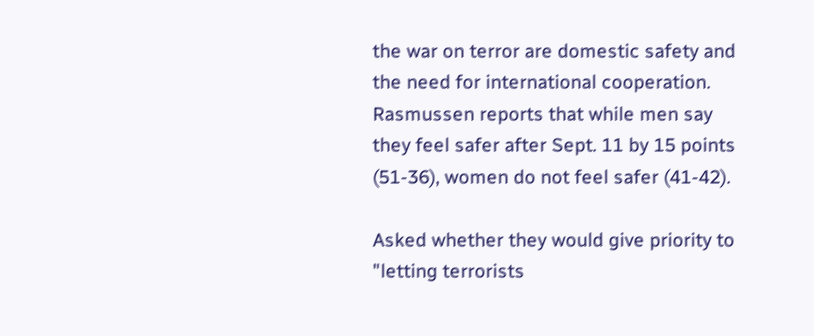the war on terror are domestic safety and the need for international cooperation. Rasmussen reports that while men say they feel safer after Sept. 11 by 15 points (51-36), women do not feel safer (41-42).

Asked whether they would give priority to "letting terrorists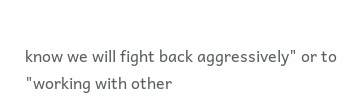know we will fight back aggressively" or to "working with other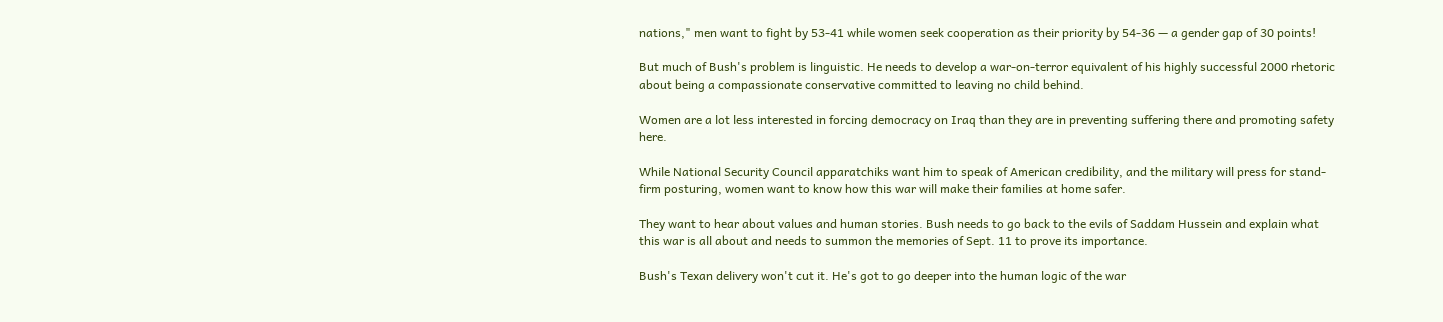nations," men want to fight by 53-41 while women seek cooperation as their priority by 54-36 — a gender gap of 30 points!

But much of Bush's problem is linguistic. He needs to develop a war-on-terror equivalent of his highly successful 2000 rhetoric about being a compassionate conservative committed to leaving no child behind.

Women are a lot less interested in forcing democracy on Iraq than they are in preventing suffering there and promoting safety here.

While National Security Council apparatchiks want him to speak of American credibility, and the military will press for stand-firm posturing, women want to know how this war will make their families at home safer.

They want to hear about values and human stories. Bush needs to go back to the evils of Saddam Hussein and explain what this war is all about and needs to summon the memories of Sept. 11 to prove its importance.

Bush's Texan delivery won't cut it. He's got to go deeper into the human logic of the war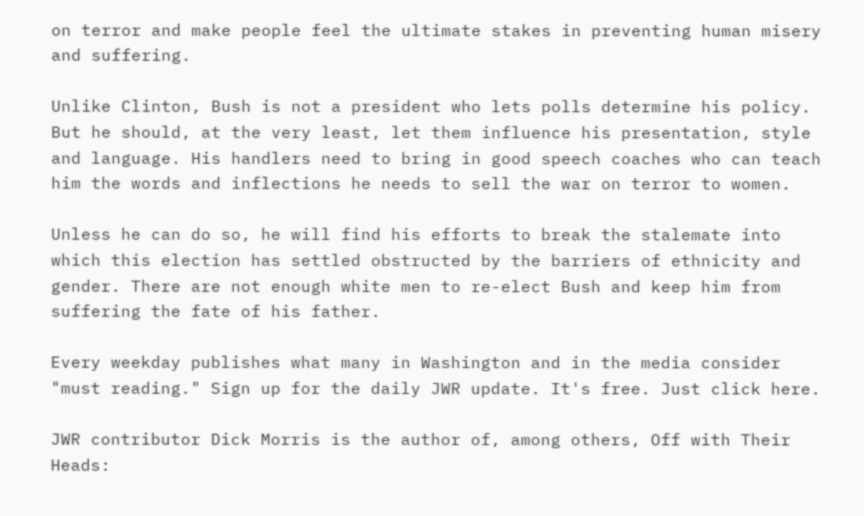on terror and make people feel the ultimate stakes in preventing human misery and suffering.

Unlike Clinton, Bush is not a president who lets polls determine his policy. But he should, at the very least, let them influence his presentation, style and language. His handlers need to bring in good speech coaches who can teach him the words and inflections he needs to sell the war on terror to women.

Unless he can do so, he will find his efforts to break the stalemate into which this election has settled obstructed by the barriers of ethnicity and gender. There are not enough white men to re-elect Bush and keep him from suffering the fate of his father.

Every weekday publishes what many in Washington and in the media consider "must reading." Sign up for the daily JWR update. It's free. Just click here.

JWR contributor Dick Morris is the author of, among others, Off with Their Heads: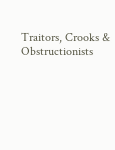Traitors, Crooks & Obstructionists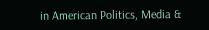in American Politics, Media &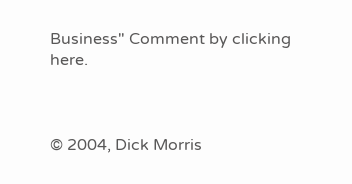Business" Comment by clicking here.



© 2004, Dick Morris